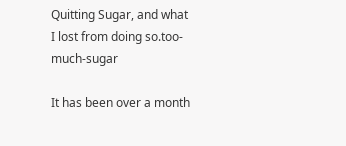Quitting Sugar, and what I lost from doing so.too-much-sugar

It has been over a month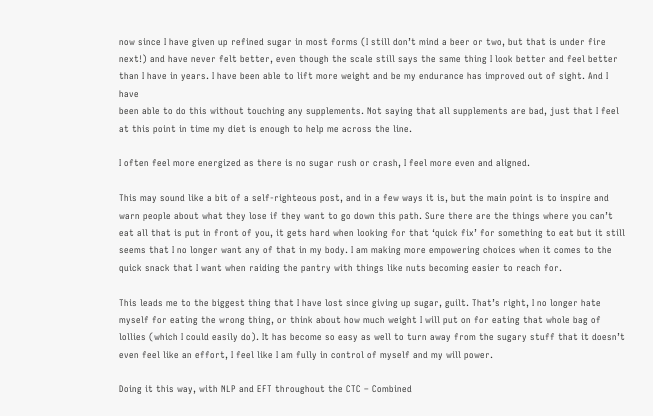now since I have given up refined sugar in most forms (I still don’t mind a beer or two, but that is under fire next!) and have never felt better, even though the scale still says the same thing I look better and feel better than I have in years. I have been able to lift more weight and be my endurance has improved out of sight. And I have
been able to do this without touching any supplements. Not saying that all supplements are bad, just that I feel at this point in time my diet is enough to help me across the line.

I often feel more energized as there is no sugar rush or crash, I feel more even and aligned.

This may sound like a bit of a self-righteous post, and in a few ways it is, but the main point is to inspire and warn people about what they lose if they want to go down this path. Sure there are the things where you can’t eat all that is put in front of you, it gets hard when looking for that ‘quick fix’ for something to eat but it still seems that I no longer want any of that in my body. I am making more empowering choices when it comes to the quick snack that I want when raiding the pantry with things like nuts becoming easier to reach for.

This leads me to the biggest thing that I have lost since giving up sugar, guilt. That’s right, I no longer hate myself for eating the wrong thing, or think about how much weight I will put on for eating that whole bag of lollies (which I could easily do). It has become so easy as well to turn away from the sugary stuff that it doesn’t even feel like an effort, I feel like I am fully in control of myself and my will power.

Doing it this way, with NLP and EFT throughout the CTC – Combined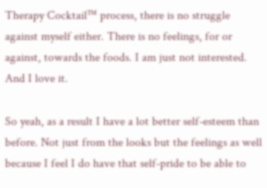Therapy Cocktail™ process, there is no struggle against myself either. There is no feelings, for or against, towards the foods. I am just not interested. And I love it.

So yeah, as a result I have a lot better self-esteem than before. Not just from the looks but the feelings as well because I feel I do have that self-pride to be able to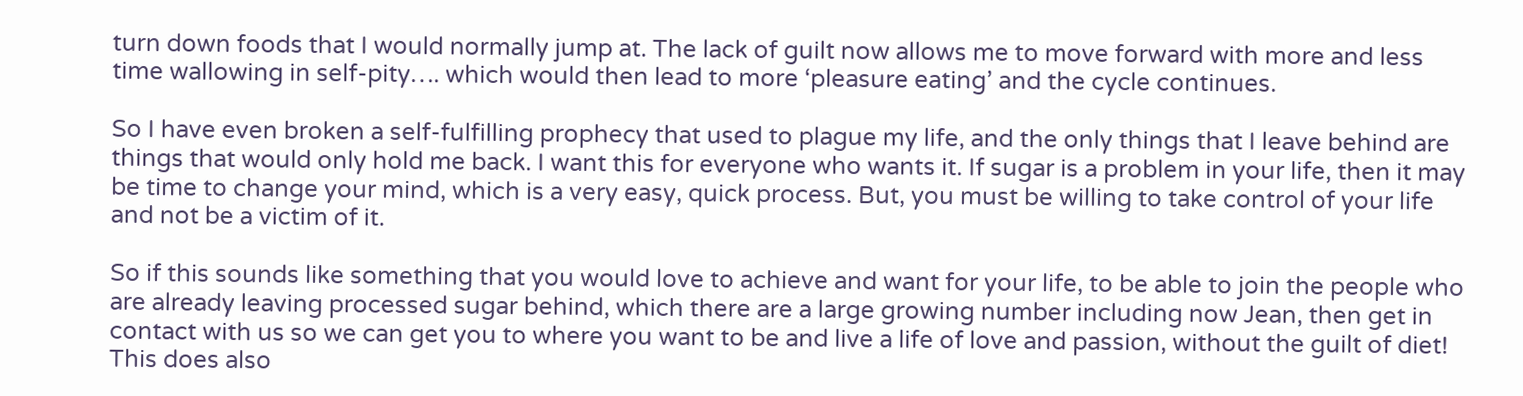turn down foods that I would normally jump at. The lack of guilt now allows me to move forward with more and less time wallowing in self-pity…. which would then lead to more ‘pleasure eating’ and the cycle continues.

So I have even broken a self-fulfilling prophecy that used to plague my life, and the only things that I leave behind are things that would only hold me back. I want this for everyone who wants it. If sugar is a problem in your life, then it may be time to change your mind, which is a very easy, quick process. But, you must be willing to take control of your life and not be a victim of it.

So if this sounds like something that you would love to achieve and want for your life, to be able to join the people who are already leaving processed sugar behind, which there are a large growing number including now Jean, then get in contact with us so we can get you to where you want to be and live a life of love and passion, without the guilt of diet! This does also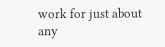work for just about any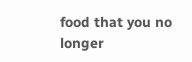food that you no longer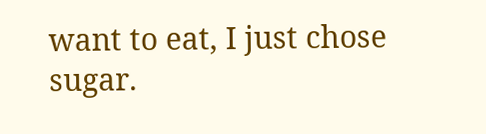want to eat, I just chose sugar.